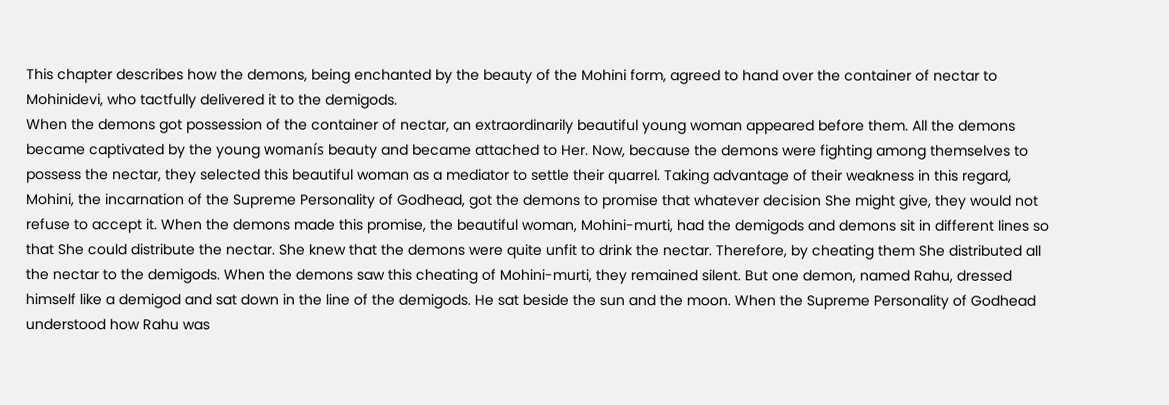This chapter describes how the demons, being enchanted by the beauty of the Mohini form, agreed to hand over the container of nectar to Mohinidevi, who tactfully delivered it to the demigods.
When the demons got possession of the container of nectar, an extraordinarily beautiful young woman appeared before them. All the demons became captivated by the young womanís beauty and became attached to Her. Now, because the demons were fighting among themselves to possess the nectar, they selected this beautiful woman as a mediator to settle their quarrel. Taking advantage of their weakness in this regard, Mohini, the incarnation of the Supreme Personality of Godhead, got the demons to promise that whatever decision She might give, they would not refuse to accept it. When the demons made this promise, the beautiful woman, Mohini-murti, had the demigods and demons sit in different lines so that She could distribute the nectar. She knew that the demons were quite unfit to drink the nectar. Therefore, by cheating them She distributed all the nectar to the demigods. When the demons saw this cheating of Mohini-murti, they remained silent. But one demon, named Rahu, dressed himself like a demigod and sat down in the line of the demigods. He sat beside the sun and the moon. When the Supreme Personality of Godhead understood how Rahu was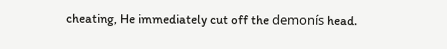cheating, He immediately cut off the demonís head.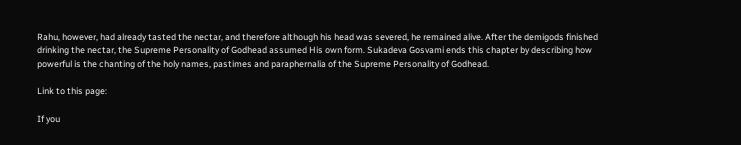Rahu, however, had already tasted the nectar, and therefore although his head was severed, he remained alive. After the demigods finished drinking the nectar, the Supreme Personality of Godhead assumed His own form. Sukadeva Gosvami ends this chapter by describing how powerful is the chanting of the holy names, pastimes and paraphernalia of the Supreme Personality of Godhead.

Link to this page:

If you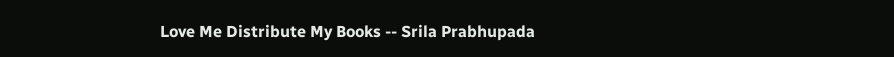Love Me Distribute My Books -- Srila Prabhupada